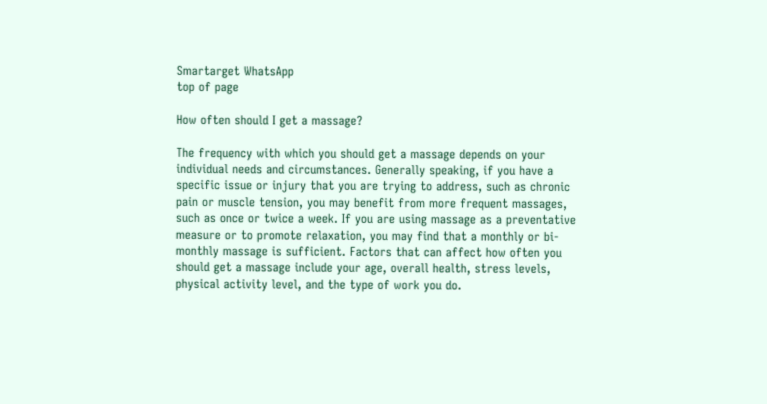Smartarget WhatsApp
top of page

How often should I get a massage?

The frequency with which you should get a massage depends on your individual needs and circumstances. Generally speaking, if you have a specific issue or injury that you are trying to address, such as chronic pain or muscle tension, you may benefit from more frequent massages, such as once or twice a week. If you are using massage as a preventative measure or to promote relaxation, you may find that a monthly or bi-monthly massage is sufficient. Factors that can affect how often you should get a massage include your age, overall health, stress levels, physical activity level, and the type of work you do.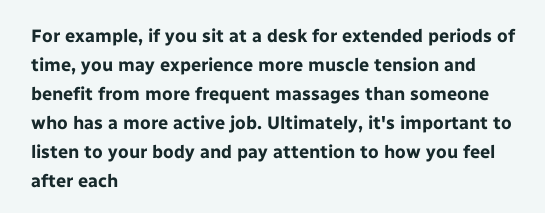For example, if you sit at a desk for extended periods of time, you may experience more muscle tension and benefit from more frequent massages than someone who has a more active job. Ultimately, it's important to listen to your body and pay attention to how you feel after each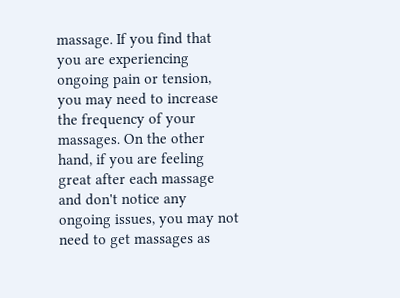massage. If you find that you are experiencing ongoing pain or tension, you may need to increase the frequency of your massages. On the other hand, if you are feeling great after each massage and don't notice any ongoing issues, you may not need to get massages as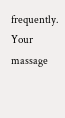frequently. Your massage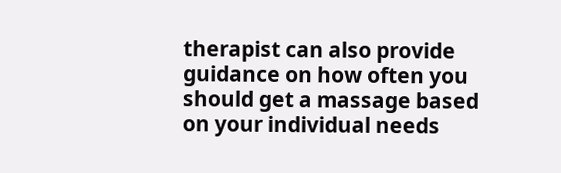therapist can also provide guidance on how often you should get a massage based on your individual needs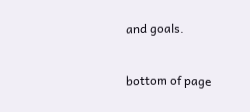and goals.


bottom of page